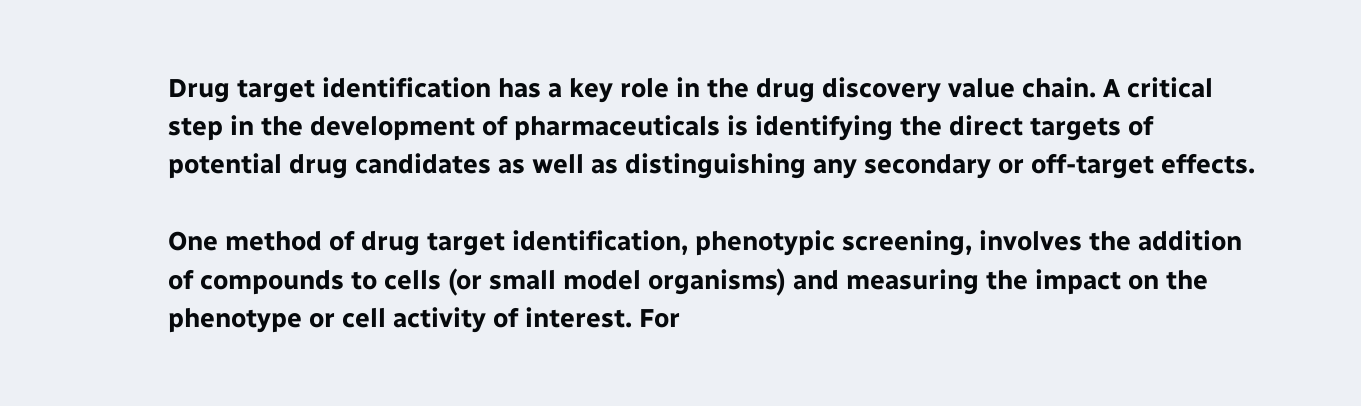Drug target identification has a key role in the drug discovery value chain. A critical step in the development of pharmaceuticals is identifying the direct targets of potential drug candidates as well as distinguishing any secondary or off-target effects.

One method of drug target identification, phenotypic screening, involves the addition of compounds to cells (or small model organisms) and measuring the impact on the phenotype or cell activity of interest. For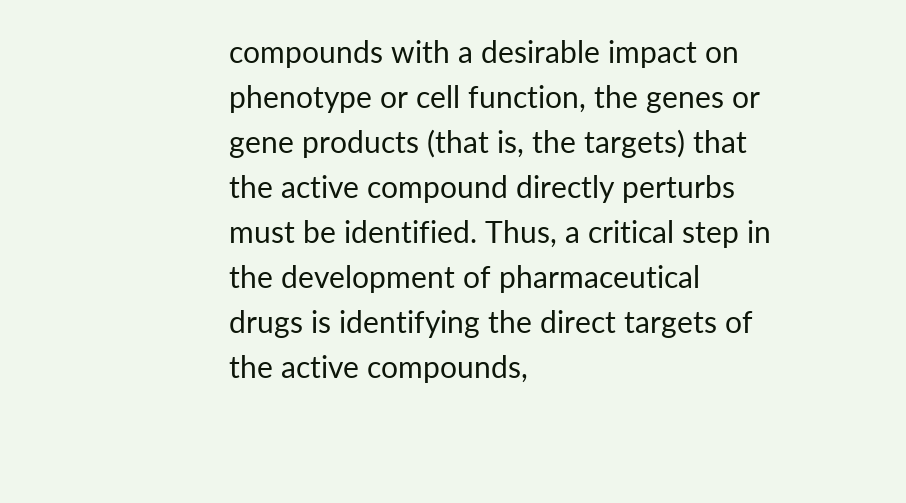compounds with a desirable impact on phenotype or cell function, the genes or gene products (that is, the targets) that the active compound directly perturbs must be identified. Thus, a critical step in the development of pharmaceutical drugs is identifying the direct targets of the active compounds,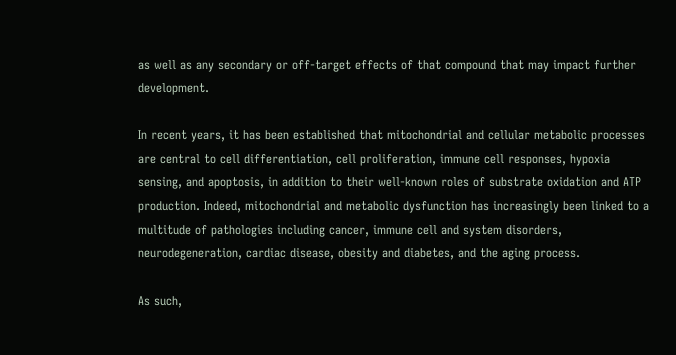as well as any secondary or off-target effects of that compound that may impact further development.

In recent years, it has been established that mitochondrial and cellular metabolic processes are central to cell differentiation, cell proliferation, immune cell responses, hypoxia sensing, and apoptosis, in addition to their well-known roles of substrate oxidation and ATP production. Indeed, mitochondrial and metabolic dysfunction has increasingly been linked to a multitude of pathologies including cancer, immune cell and system disorders, neurodegeneration, cardiac disease, obesity and diabetes, and the aging process.

As such,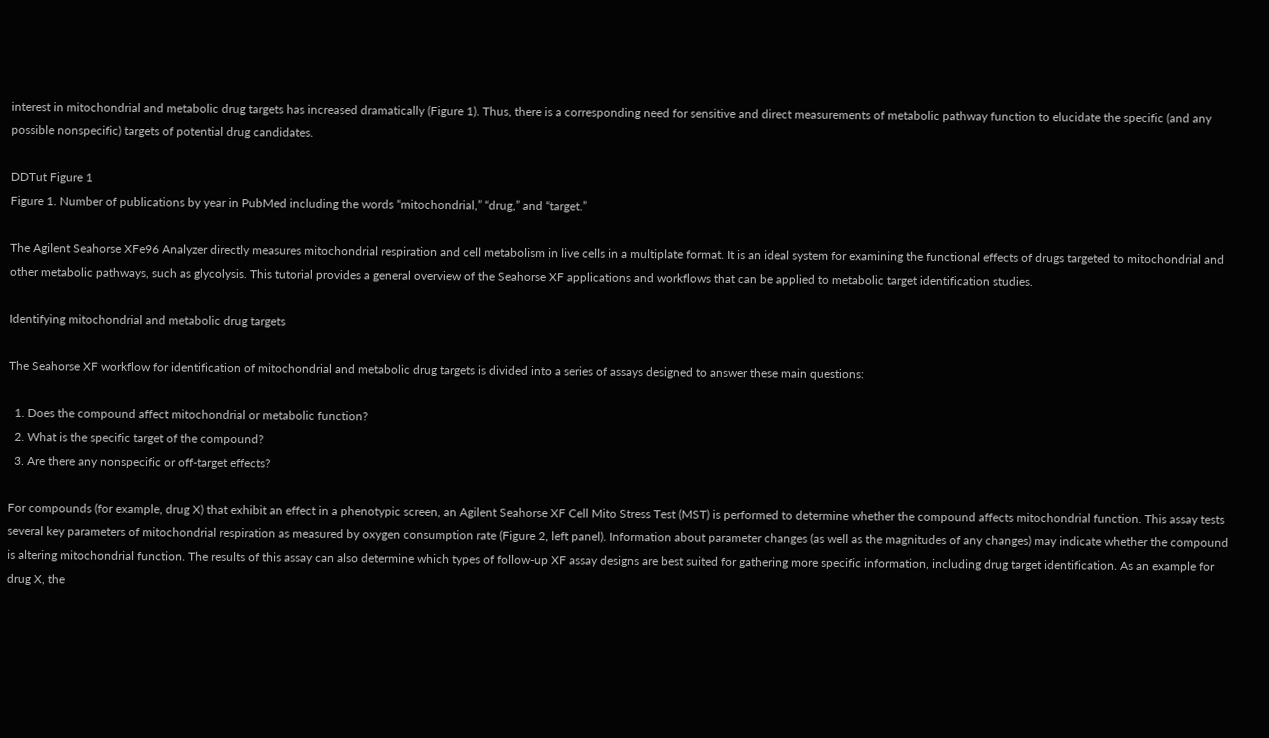interest in mitochondrial and metabolic drug targets has increased dramatically (Figure 1). Thus, there is a corresponding need for sensitive and direct measurements of metabolic pathway function to elucidate the specific (and any possible nonspecific) targets of potential drug candidates.

DDTut Figure 1
Figure 1. Number of publications by year in PubMed including the words “mitochondrial,” “drug,” and “target.”

The Agilent Seahorse XFe96 Analyzer directly measures mitochondrial respiration and cell metabolism in live cells in a multiplate format. It is an ideal system for examining the functional effects of drugs targeted to mitochondrial and other metabolic pathways, such as glycolysis. This tutorial provides a general overview of the Seahorse XF applications and workflows that can be applied to metabolic target identification studies.

Identifying mitochondrial and metabolic drug targets

The Seahorse XF workflow for identification of mitochondrial and metabolic drug targets is divided into a series of assays designed to answer these main questions:

  1. Does the compound affect mitochondrial or metabolic function?
  2. What is the specific target of the compound?
  3. Are there any nonspecific or off-target effects?

For compounds (for example, drug X) that exhibit an effect in a phenotypic screen, an Agilent Seahorse XF Cell Mito Stress Test (MST) is performed to determine whether the compound affects mitochondrial function. This assay tests several key parameters of mitochondrial respiration as measured by oxygen consumption rate (Figure 2, left panel). Information about parameter changes (as well as the magnitudes of any changes) may indicate whether the compound is altering mitochondrial function. The results of this assay can also determine which types of follow-up XF assay designs are best suited for gathering more specific information, including drug target identification. As an example for drug X, the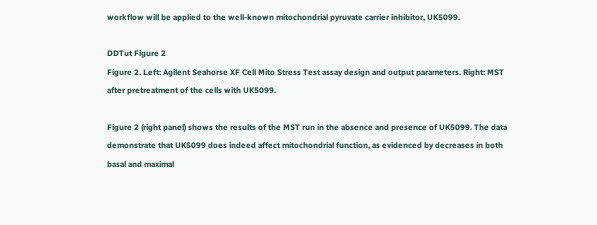workflow will be applied to the well-known mitochondrial pyruvate carrier inhibitor, UK5099.

DDTut Figure 2
Figure 2. Left: Agilent Seahorse XF Cell Mito Stress Test assay design and output parameters. Right: MST after pretreatment of the cells with UK5099.

Figure 2 (right panel) shows the results of the MST run in the absence and presence of UK5099. The data demonstrate that UK5099 does indeed affect mitochondrial function, as evidenced by decreases in both basal and maximal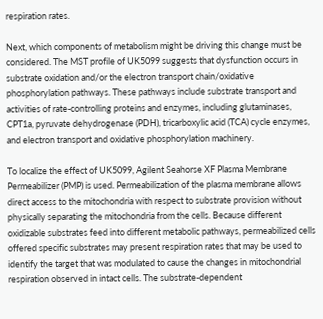respiration rates.

Next, which components of metabolism might be driving this change must be considered. The MST profile of UK5099 suggests that dysfunction occurs in substrate oxidation and/or the electron transport chain/oxidative phosphorylation pathways. These pathways include substrate transport and activities of rate-controlling proteins and enzymes, including glutaminases, CPT1a, pyruvate dehydrogenase (PDH), tricarboxylic acid (TCA) cycle enzymes, and electron transport and oxidative phosphorylation machinery.

To localize the effect of UK5099, Agilent Seahorse XF Plasma Membrane Permeabilizer (PMP) is used. Permeabilization of the plasma membrane allows direct access to the mitochondria with respect to substrate provision without physically separating the mitochondria from the cells. Because different oxidizable substrates feed into different metabolic pathways, permeabilized cells offered specific substrates may present respiration rates that may be used to identify the target that was modulated to cause the changes in mitochondrial respiration observed in intact cells. The substrate-dependent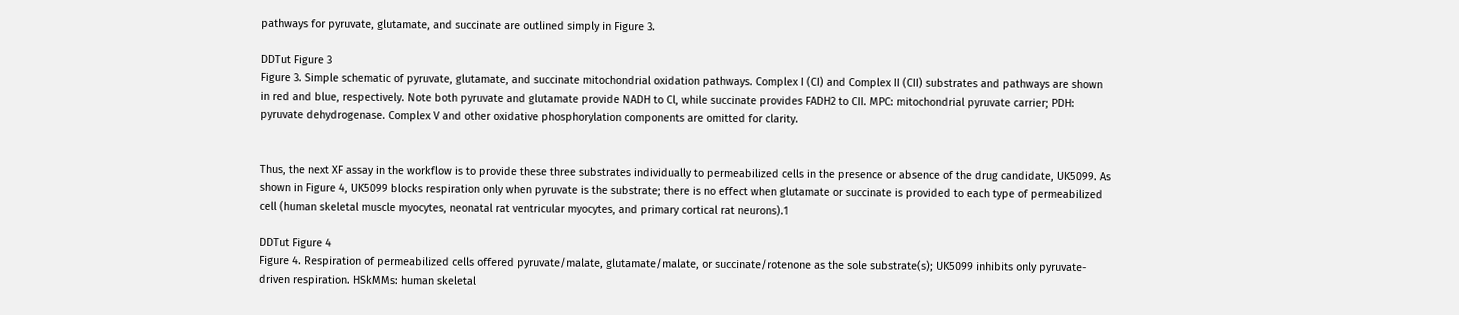pathways for pyruvate, glutamate, and succinate are outlined simply in Figure 3.

DDTut Figure 3
Figure 3. Simple schematic of pyruvate, glutamate, and succinate mitochondrial oxidation pathways. Complex I (CI) and Complex II (CII) substrates and pathways are shown in red and blue, respectively. Note both pyruvate and glutamate provide NADH to Cl, while succinate provides FADH2 to CII. MPC: mitochondrial pyruvate carrier; PDH: pyruvate dehydrogenase. Complex V and other oxidative phosphorylation components are omitted for clarity.


Thus, the next XF assay in the workflow is to provide these three substrates individually to permeabilized cells in the presence or absence of the drug candidate, UK5099. As shown in Figure 4, UK5099 blocks respiration only when pyruvate is the substrate; there is no effect when glutamate or succinate is provided to each type of permeabilized cell (human skeletal muscle myocytes, neonatal rat ventricular myocytes, and primary cortical rat neurons).1

DDTut Figure 4
Figure 4. Respiration of permeabilized cells offered pyruvate/malate, glutamate/malate, or succinate/rotenone as the sole substrate(s); UK5099 inhibits only pyruvate-driven respiration. HSkMMs: human skeletal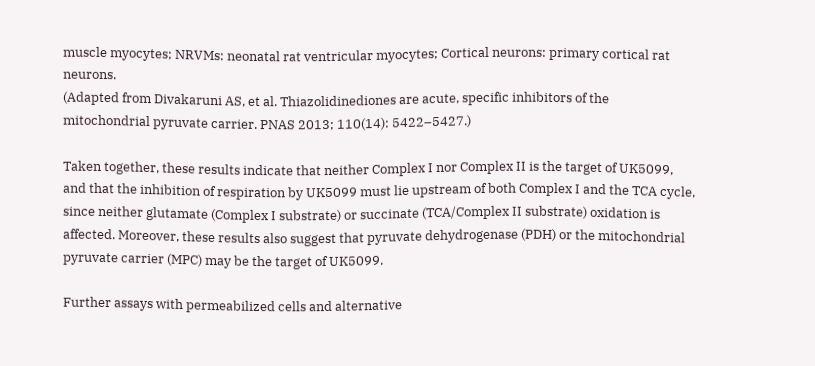muscle myocytes; NRVMs: neonatal rat ventricular myocytes; Cortical neurons: primary cortical rat neurons.
(Adapted from Divakaruni AS, et al. Thiazolidinediones are acute, specific inhibitors of the mitochondrial pyruvate carrier. PNAS 2013; 110(14): 5422–5427.)

Taken together, these results indicate that neither Complex I nor Complex II is the target of UK5099, and that the inhibition of respiration by UK5099 must lie upstream of both Complex I and the TCA cycle, since neither glutamate (Complex I substrate) or succinate (TCA/Complex II substrate) oxidation is affected. Moreover, these results also suggest that pyruvate dehydrogenase (PDH) or the mitochondrial pyruvate carrier (MPC) may be the target of UK5099.

Further assays with permeabilized cells and alternative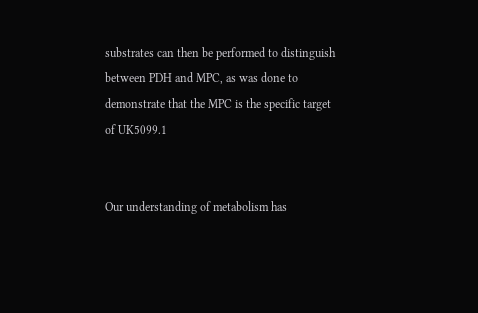substrates can then be performed to distinguish between PDH and MPC, as was done to demonstrate that the MPC is the specific target of UK5099.1


Our understanding of metabolism has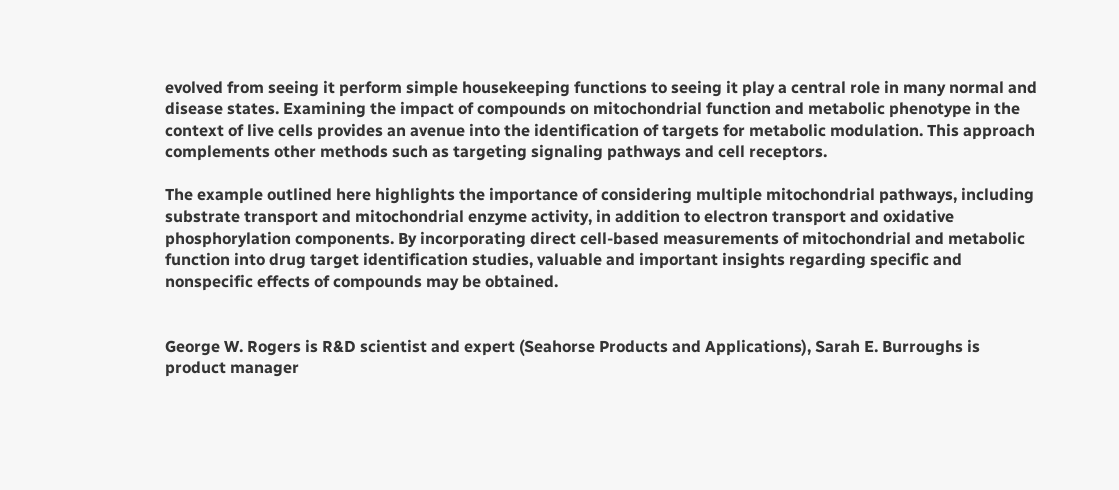evolved from seeing it perform simple housekeeping functions to seeing it play a central role in many normal and disease states. Examining the impact of compounds on mitochondrial function and metabolic phenotype in the context of live cells provides an avenue into the identification of targets for metabolic modulation. This approach complements other methods such as targeting signaling pathways and cell receptors.

The example outlined here highlights the importance of considering multiple mitochondrial pathways, including substrate transport and mitochondrial enzyme activity, in addition to electron transport and oxidative phosphorylation components. By incorporating direct cell-based measurements of mitochondrial and metabolic function into drug target identification studies, valuable and important insights regarding specific and nonspecific effects of compounds may be obtained.


George W. Rogers is R&D scientist and expert (Seahorse Products and Applications), Sarah E. Burroughs is product manager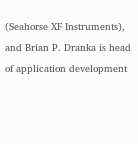(Seahorse XF Instruments), and Brian P. Dranka is head of application development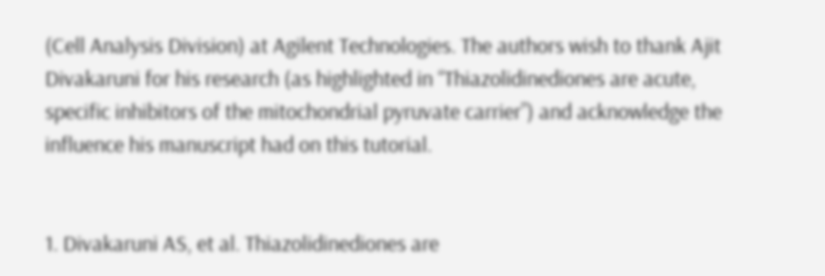(Cell Analysis Division) at Agilent Technologies. The authors wish to thank Ajit Divakaruni for his research (as highlighted in “Thiazolidinediones are acute, specific inhibitors of the mitochondrial pyruvate carrier”) and acknowledge the influence his manuscript had on this tutorial.


1. Divakaruni AS, et al. Thiazolidinediones are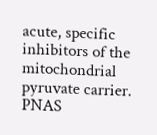acute, specific inhibitors of the mitochondrial pyruvate carrier. PNAS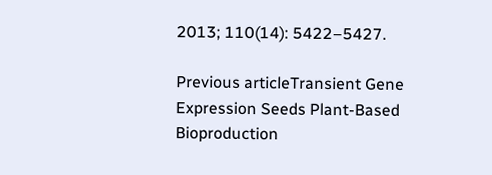2013; 110(14): 5422–5427.

Previous articleTransient Gene Expression Seeds Plant-Based Bioproduction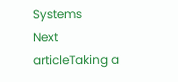Systems
Next articleTaking a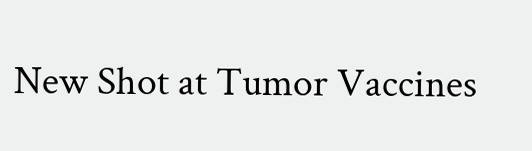New Shot at Tumor Vaccines